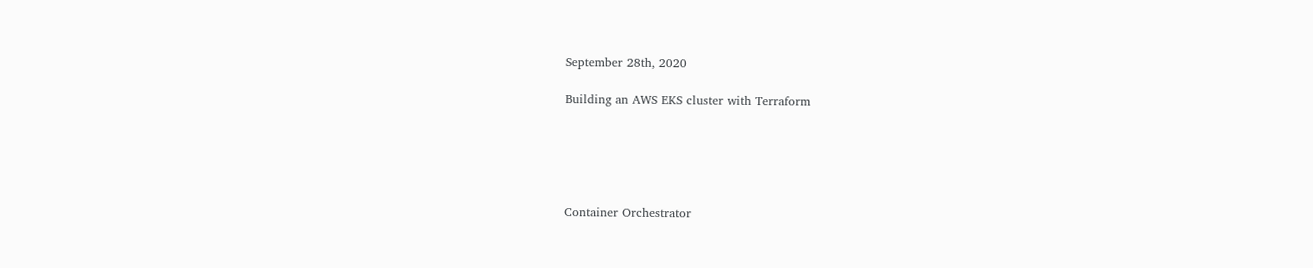September 28th, 2020

Building an AWS EKS cluster with Terraform





Container Orchestrator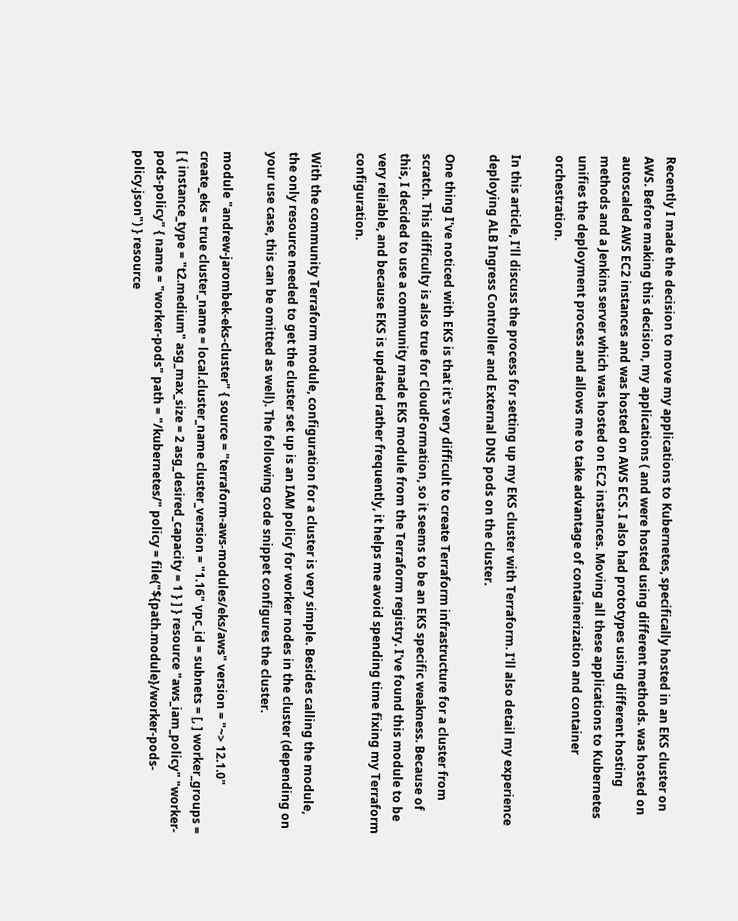Recently I made the decision to move my applications to Kubernetes, specifically hosted in an EKS cluster on AWS. Before making this decision, my applications ( and were hosted using different methods. was hosted on autoscaled AWS EC2 instances and was hosted on AWS ECS. I also had prototypes using different hosting methods and a Jenkins server which was hosted on EC2 instances. Moving all these applications to Kubernetes unifies the deployment process and allows me to take advantage of containerization and container orchestration.

In this article, I'll discuss the process for setting up my EKS cluster with Terraform. I'll also detail my experience deploying ALB Ingress Controller and External DNS pods on the cluster.

One thing I've noticed with EKS is that it's very difficult to create Terraform infrastructure for a cluster from scratch. This difficulty is also true for CloudFormation, so it seems to be an EKS specific weakness. Because of this, I decided to use a community made EKS module from the Terraform registry. I've found this module to be very reliable, and because EKS is updated rather frequently, it helps me avoid spending time fixing my Terraform configuration.

With the community Terraform module, configuration for a cluster is very simple. Besides calling the module, the only resource needed to get the cluster set up is an IAM policy for worker nodes in the cluster (depending on your use case, this can be omitted as well). The following code snippet configures the cluster.

module "andrew-jarombek-eks-cluster" { source = "terraform-aws-modules/eks/aws" version = "~> 12.1.0" create_eks = true cluster_name = local.cluster_name cluster_version = "1.16" vpc_id = subnets = [, ] worker_groups = [ { instance_type = "t2.medium" asg_max_size = 2 asg_desired_capacity = 1 } ] } resource "aws_iam_policy" "worker-pods-policy" { name = "worker-pods" path = "/kubernetes/" policy = file("${path.module}/worker-pods-policy.json") } resource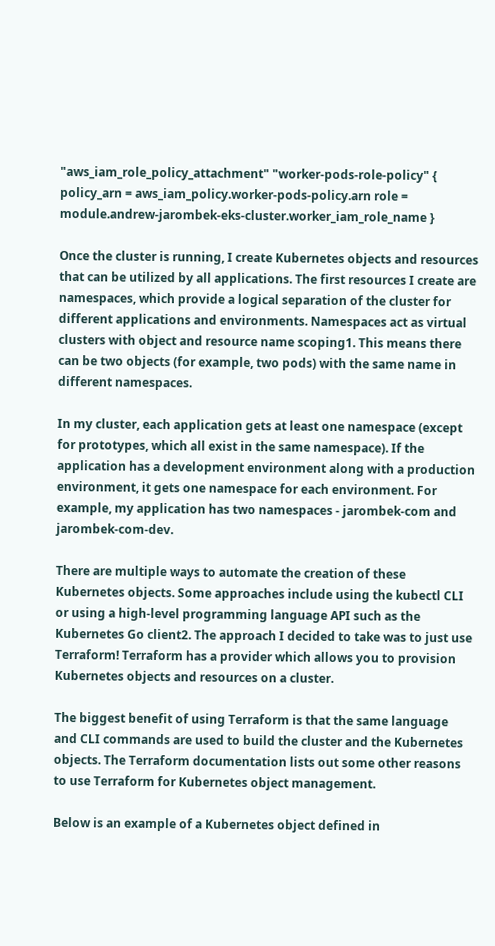"aws_iam_role_policy_attachment" "worker-pods-role-policy" { policy_arn = aws_iam_policy.worker-pods-policy.arn role = module.andrew-jarombek-eks-cluster.worker_iam_role_name }

Once the cluster is running, I create Kubernetes objects and resources that can be utilized by all applications. The first resources I create are namespaces, which provide a logical separation of the cluster for different applications and environments. Namespaces act as virtual clusters with object and resource name scoping1. This means there can be two objects (for example, two pods) with the same name in different namespaces.

In my cluster, each application gets at least one namespace (except for prototypes, which all exist in the same namespace). If the application has a development environment along with a production environment, it gets one namespace for each environment. For example, my application has two namespaces - jarombek-com and jarombek-com-dev.

There are multiple ways to automate the creation of these Kubernetes objects. Some approaches include using the kubectl CLI or using a high-level programming language API such as the Kubernetes Go client2. The approach I decided to take was to just use Terraform! Terraform has a provider which allows you to provision Kubernetes objects and resources on a cluster.

The biggest benefit of using Terraform is that the same language and CLI commands are used to build the cluster and the Kubernetes objects. The Terraform documentation lists out some other reasons to use Terraform for Kubernetes object management.

Below is an example of a Kubernetes object defined in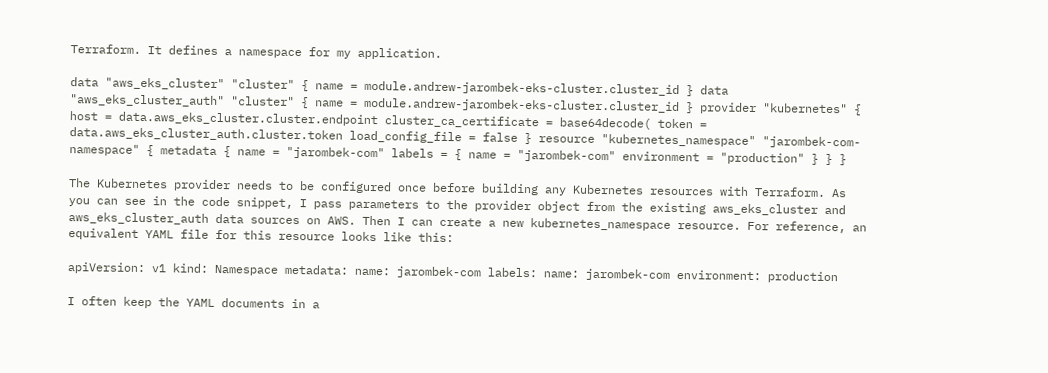Terraform. It defines a namespace for my application.

data "aws_eks_cluster" "cluster" { name = module.andrew-jarombek-eks-cluster.cluster_id } data "aws_eks_cluster_auth" "cluster" { name = module.andrew-jarombek-eks-cluster.cluster_id } provider "kubernetes" { host = data.aws_eks_cluster.cluster.endpoint cluster_ca_certificate = base64decode( token = data.aws_eks_cluster_auth.cluster.token load_config_file = false } resource "kubernetes_namespace" "jarombek-com-namespace" { metadata { name = "jarombek-com" labels = { name = "jarombek-com" environment = "production" } } }

The Kubernetes provider needs to be configured once before building any Kubernetes resources with Terraform. As you can see in the code snippet, I pass parameters to the provider object from the existing aws_eks_cluster and aws_eks_cluster_auth data sources on AWS. Then I can create a new kubernetes_namespace resource. For reference, an equivalent YAML file for this resource looks like this:

apiVersion: v1 kind: Namespace metadata: name: jarombek-com labels: name: jarombek-com environment: production

I often keep the YAML documents in a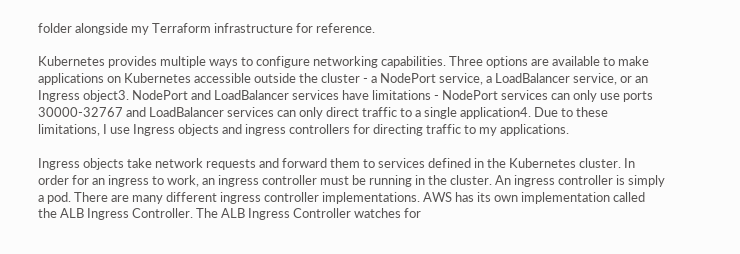folder alongside my Terraform infrastructure for reference.

Kubernetes provides multiple ways to configure networking capabilities. Three options are available to make applications on Kubernetes accessible outside the cluster - a NodePort service, a LoadBalancer service, or an Ingress object3. NodePort and LoadBalancer services have limitations - NodePort services can only use ports 30000-32767 and LoadBalancer services can only direct traffic to a single application4. Due to these limitations, I use Ingress objects and ingress controllers for directing traffic to my applications.

Ingress objects take network requests and forward them to services defined in the Kubernetes cluster. In order for an ingress to work, an ingress controller must be running in the cluster. An ingress controller is simply a pod. There are many different ingress controller implementations. AWS has its own implementation called the ALB Ingress Controller. The ALB Ingress Controller watches for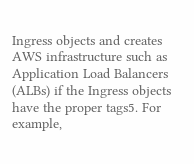Ingress objects and creates AWS infrastructure such as Application Load Balancers (ALBs) if the Ingress objects have the proper tags5. For example,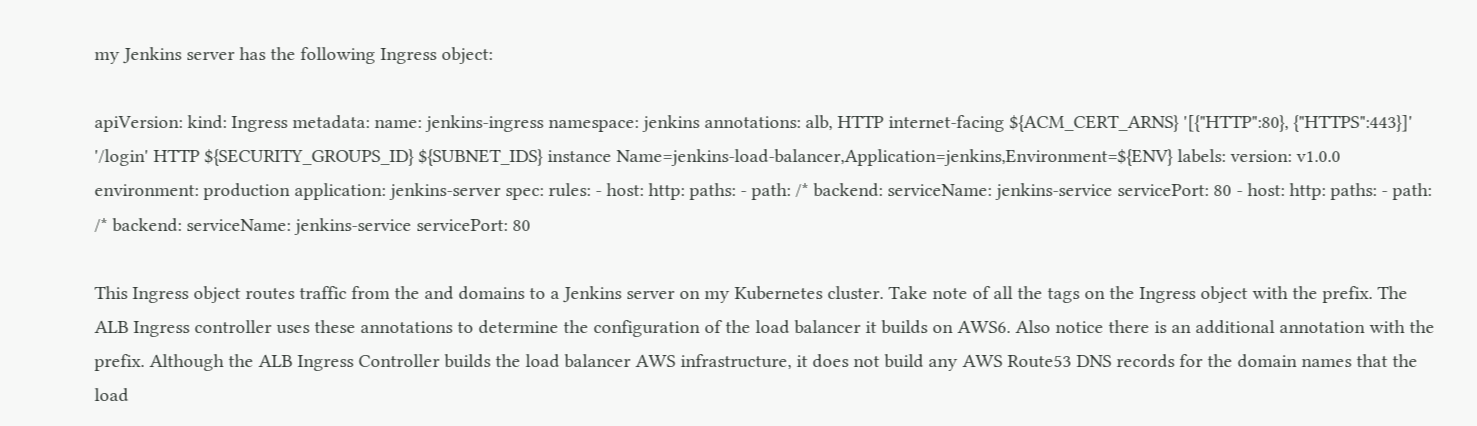my Jenkins server has the following Ingress object:

apiVersion: kind: Ingress metadata: name: jenkins-ingress namespace: jenkins annotations: alb, HTTP internet-facing ${ACM_CERT_ARNS} '[{"HTTP":80}, {"HTTPS":443}]' '/login' HTTP ${SECURITY_GROUPS_ID} ${SUBNET_IDS} instance Name=jenkins-load-balancer,Application=jenkins,Environment=${ENV} labels: version: v1.0.0 environment: production application: jenkins-server spec: rules: - host: http: paths: - path: /* backend: serviceName: jenkins-service servicePort: 80 - host: http: paths: - path: /* backend: serviceName: jenkins-service servicePort: 80

This Ingress object routes traffic from the and domains to a Jenkins server on my Kubernetes cluster. Take note of all the tags on the Ingress object with the prefix. The ALB Ingress controller uses these annotations to determine the configuration of the load balancer it builds on AWS6. Also notice there is an additional annotation with the prefix. Although the ALB Ingress Controller builds the load balancer AWS infrastructure, it does not build any AWS Route53 DNS records for the domain names that the load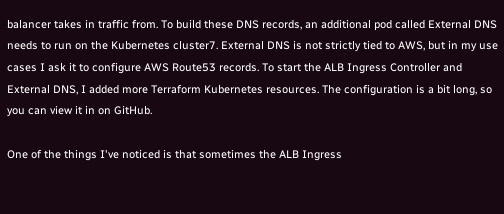balancer takes in traffic from. To build these DNS records, an additional pod called External DNS needs to run on the Kubernetes cluster7. External DNS is not strictly tied to AWS, but in my use cases I ask it to configure AWS Route53 records. To start the ALB Ingress Controller and External DNS, I added more Terraform Kubernetes resources. The configuration is a bit long, so you can view it in on GitHub.

One of the things I've noticed is that sometimes the ALB Ingress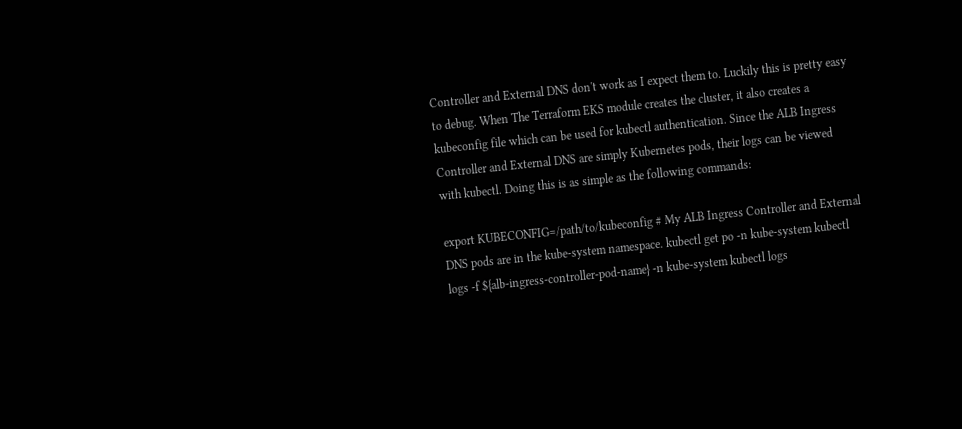Controller and External DNS don't work as I expect them to. Luckily this is pretty easy to debug. When The Terraform EKS module creates the cluster, it also creates a kubeconfig file which can be used for kubectl authentication. Since the ALB Ingress Controller and External DNS are simply Kubernetes pods, their logs can be viewed with kubectl. Doing this is as simple as the following commands:

export KUBECONFIG=/path/to/kubeconfig # My ALB Ingress Controller and External DNS pods are in the kube-system namespace. kubectl get po -n kube-system kubectl logs -f ${alb-ingress-controller-pod-name} -n kube-system kubectl logs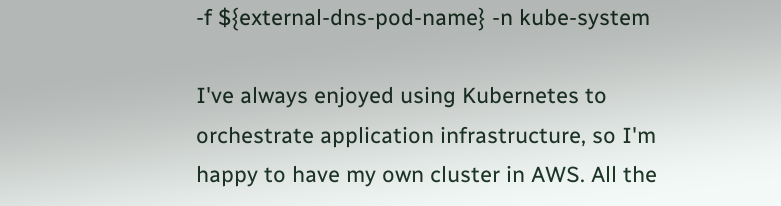-f ${external-dns-pod-name} -n kube-system

I've always enjoyed using Kubernetes to orchestrate application infrastructure, so I'm happy to have my own cluster in AWS. All the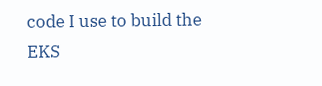code I use to build the EKS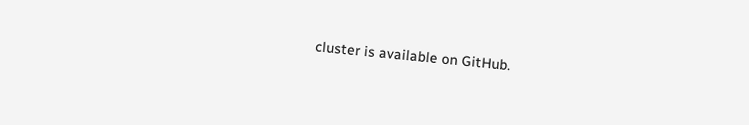cluster is available on GitHub.